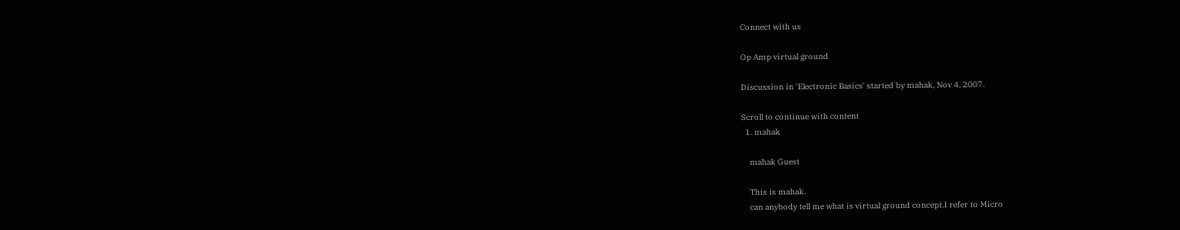Connect with us

Op Amp virtual ground

Discussion in 'Electronic Basics' started by mahak, Nov 4, 2007.

Scroll to continue with content
  1. mahak

    mahak Guest

    This is mahak.
    can anybody tell me what is virtual ground concept.I refer to Micro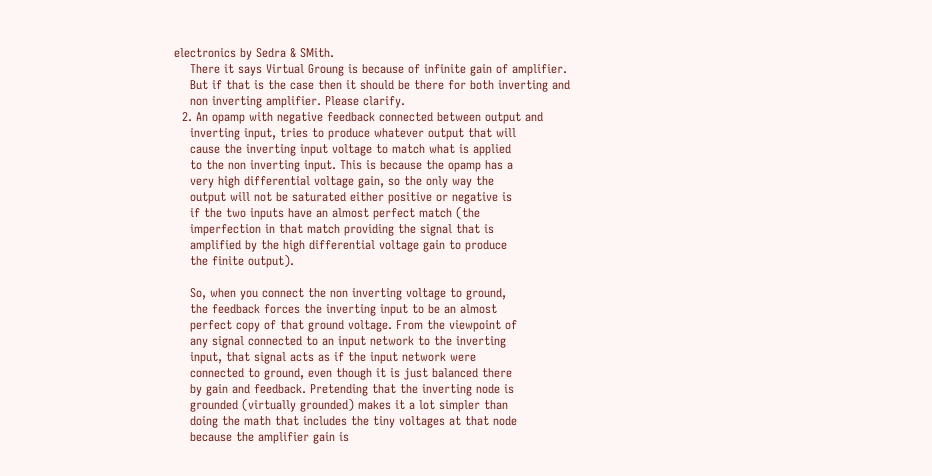electronics by Sedra & SMith.
    There it says Virtual Groung is because of infinite gain of amplifier.
    But if that is the case then it should be there for both inverting and
    non inverting amplifier. Please clarify.
  2. An opamp with negative feedback connected between output and
    inverting input, tries to produce whatever output that will
    cause the inverting input voltage to match what is applied
    to the non inverting input. This is because the opamp has a
    very high differential voltage gain, so the only way the
    output will not be saturated either positive or negative is
    if the two inputs have an almost perfect match (the
    imperfection in that match providing the signal that is
    amplified by the high differential voltage gain to produce
    the finite output).

    So, when you connect the non inverting voltage to ground,
    the feedback forces the inverting input to be an almost
    perfect copy of that ground voltage. From the viewpoint of
    any signal connected to an input network to the inverting
    input, that signal acts as if the input network were
    connected to ground, even though it is just balanced there
    by gain and feedback. Pretending that the inverting node is
    grounded (virtually grounded) makes it a lot simpler than
    doing the math that includes the tiny voltages at that node
    because the amplifier gain is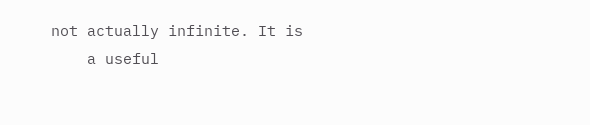not actually infinite. It is
    a useful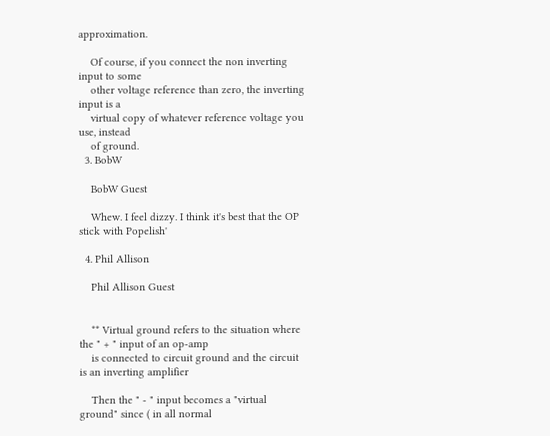approximation.

    Of course, if you connect the non inverting input to some
    other voltage reference than zero, the inverting input is a
    virtual copy of whatever reference voltage you use, instead
    of ground.
  3. BobW

    BobW Guest

    Whew. I feel dizzy. I think it's best that the OP stick with Popelish'

  4. Phil Allison

    Phil Allison Guest


    ** Virtual ground refers to the situation where the " + " input of an op-amp
    is connected to circuit ground and the circuit is an inverting amplifier

    Then the " - " input becomes a "virtual ground" since ( in all normal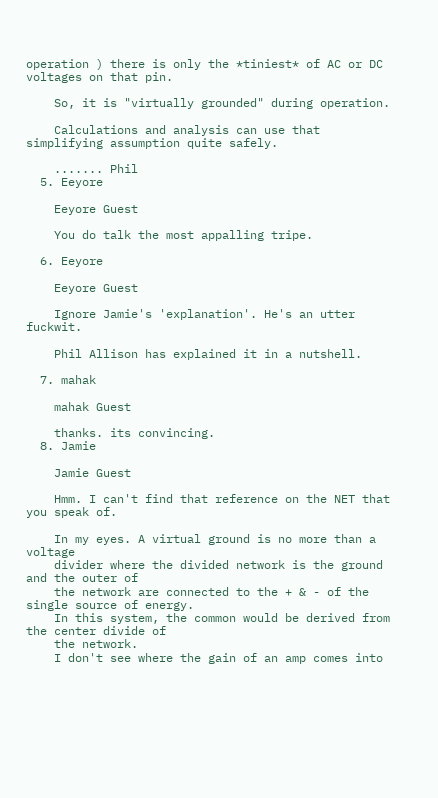operation ) there is only the *tiniest* of AC or DC voltages on that pin.

    So, it is "virtually grounded" during operation.

    Calculations and analysis can use that simplifying assumption quite safely.

    ....... Phil
  5. Eeyore

    Eeyore Guest

    You do talk the most appalling tripe.

  6. Eeyore

    Eeyore Guest

    Ignore Jamie's 'explanation'. He's an utter fuckwit.

    Phil Allison has explained it in a nutshell.

  7. mahak

    mahak Guest

    thanks. its convincing.
  8. Jamie

    Jamie Guest

    Hmm. I can't find that reference on the NET that you speak of.

    In my eyes. A virtual ground is no more than a voltage
    divider where the divided network is the ground and the outer of
    the network are connected to the + & - of the single source of energy.
    In this system, the common would be derived from the center divide of
    the network.
    I don't see where the gain of an amp comes into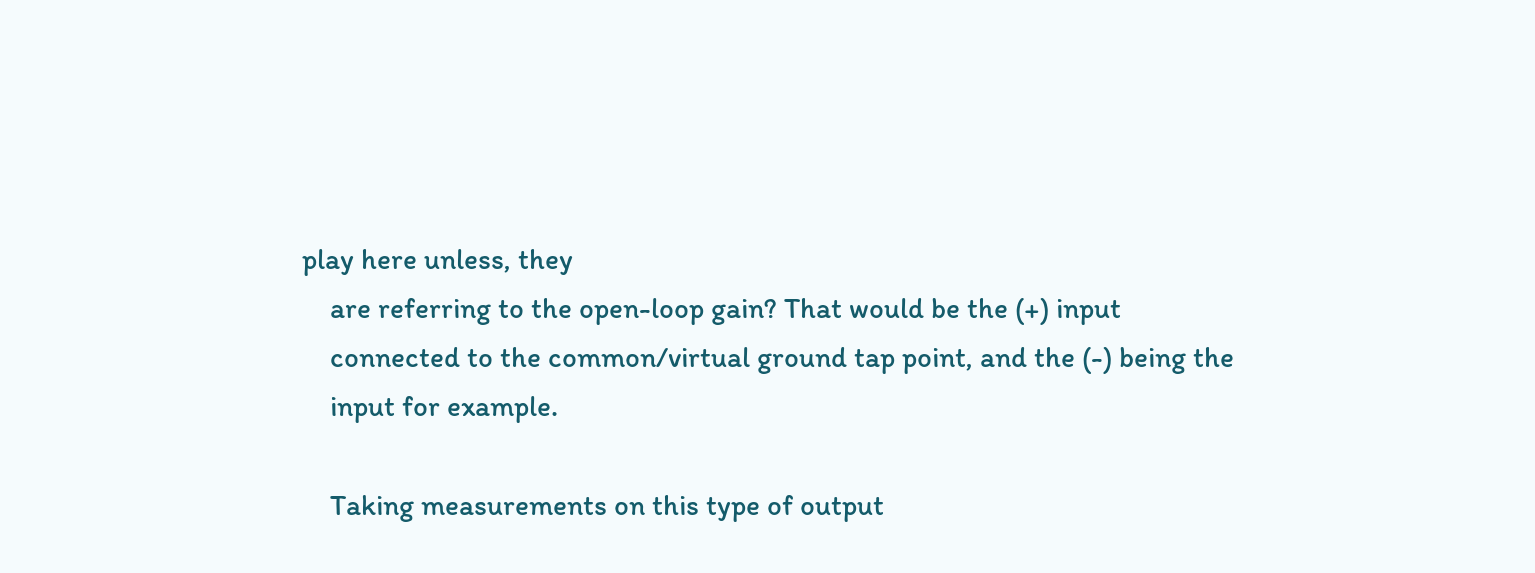play here unless, they
    are referring to the open-loop gain? That would be the (+) input
    connected to the common/virtual ground tap point, and the (-) being the
    input for example.

    Taking measurements on this type of output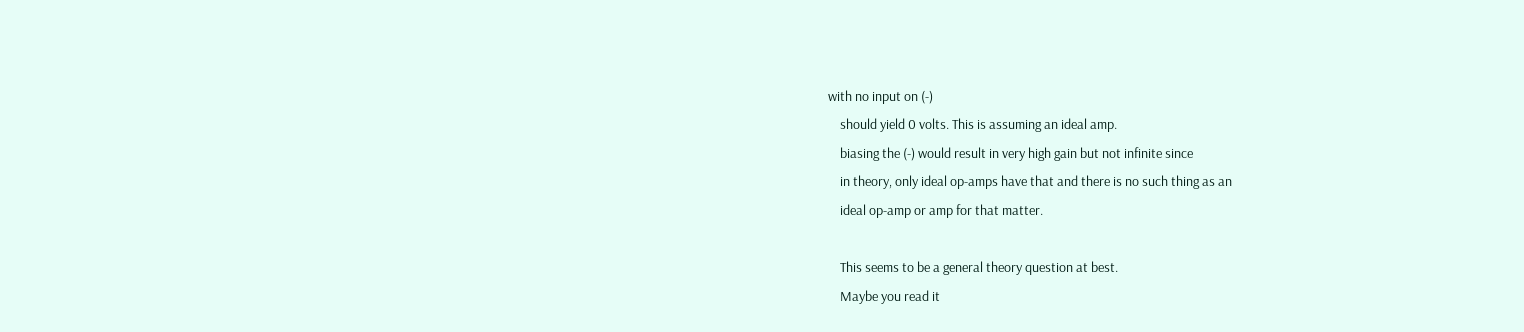with no input on (-)
    should yield 0 volts. This is assuming an ideal amp.
    biasing the (-) would result in very high gain but not infinite since
    in theory, only ideal op-amps have that and there is no such thing as an
    ideal op-amp or amp for that matter.

    This seems to be a general theory question at best.
    Maybe you read it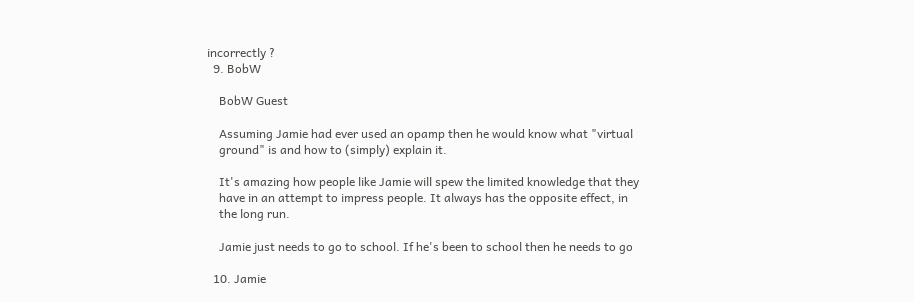incorrectly ?
  9. BobW

    BobW Guest

    Assuming Jamie had ever used an opamp then he would know what "virtual
    ground" is and how to (simply) explain it.

    It's amazing how people like Jamie will spew the limited knowledge that they
    have in an attempt to impress people. It always has the opposite effect, in
    the long run.

    Jamie just needs to go to school. If he's been to school then he needs to go

  10. Jamie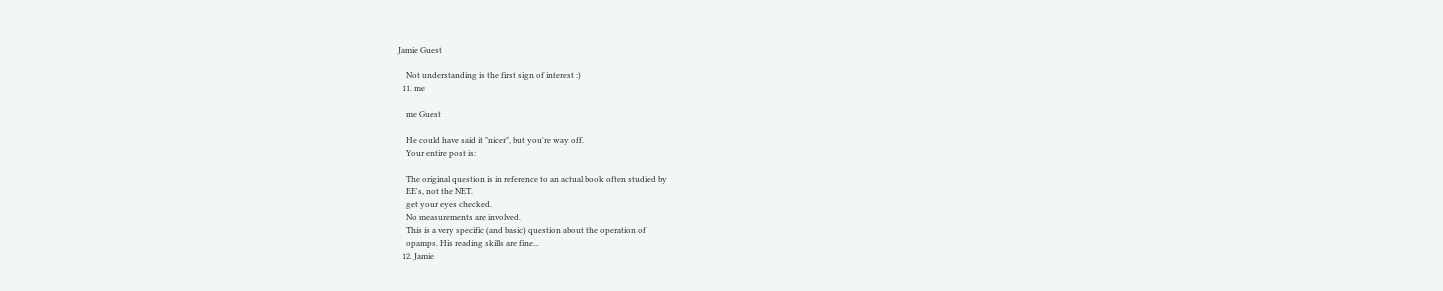Jamie Guest

    Not understanding is the first sign of interest :)
  11. me

    me Guest

    He could have said it "nicer", but you're way off.
    Your entire post is:

    The original question is in reference to an actual book often studied by
    EE's, not the NET.
    get your eyes checked.
    No measurements are involved.
    This is a very specific (and basic) question about the operation of
    opamps. His reading skills are fine...
  12. Jamie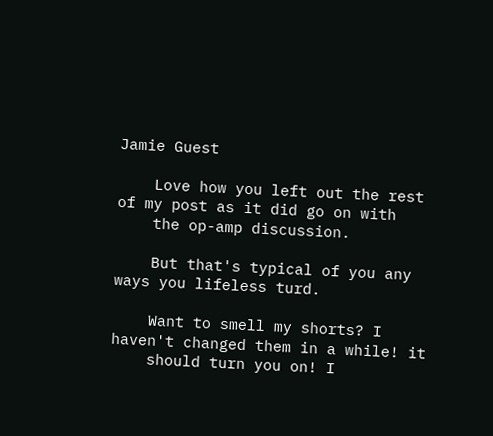Jamie Guest

    Love how you left out the rest of my post as it did go on with
    the op-amp discussion.

    But that's typical of you any ways you lifeless turd.

    Want to smell my shorts? I haven't changed them in a while! it
    should turn you on! I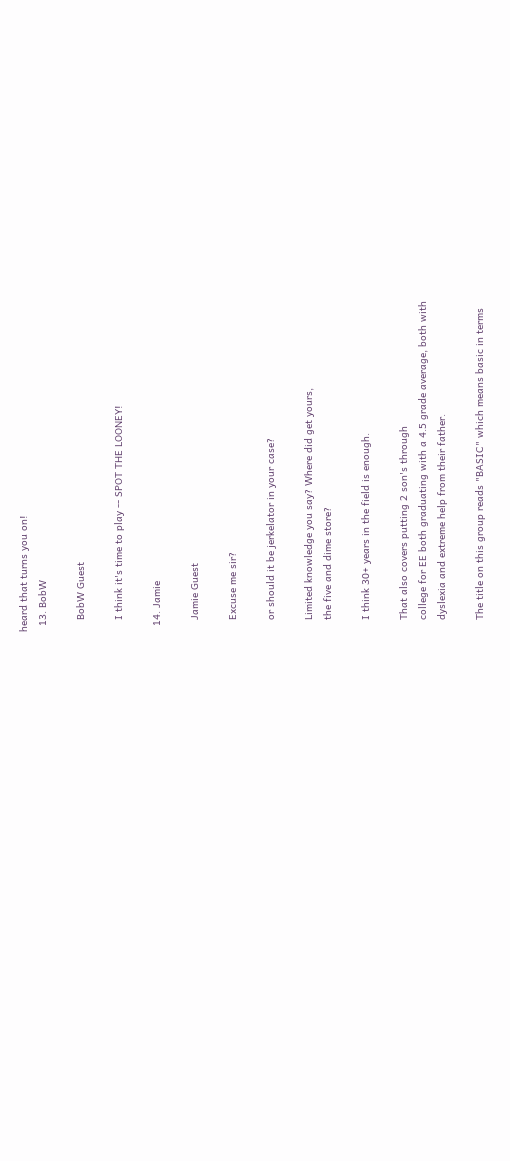heard that turns you on!
  13. BobW

    BobW Guest

    I think it's time to play -- SPOT THE LOONEY!

  14. Jamie

    Jamie Guest

    Excuse me sir?

    or should it be jerkelator in your case?

    Limited knowledge you say? Where did get yours,
    the five and dime store?

    I think 30+ years in the field is enough.

    That also covers putting 2 son's through
    college for EE both graduating with a 4.5 grade average, both with
    dyslexia and extreme help from their father.

    The title on this group reads "BASIC" which means basic in terms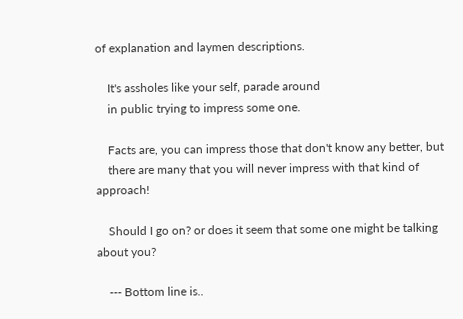of explanation and laymen descriptions.

    It's assholes like your self, parade around
    in public trying to impress some one.

    Facts are, you can impress those that don't know any better, but
    there are many that you will never impress with that kind of approach!

    Should I go on? or does it seem that some one might be talking about you?

    --- Bottom line is..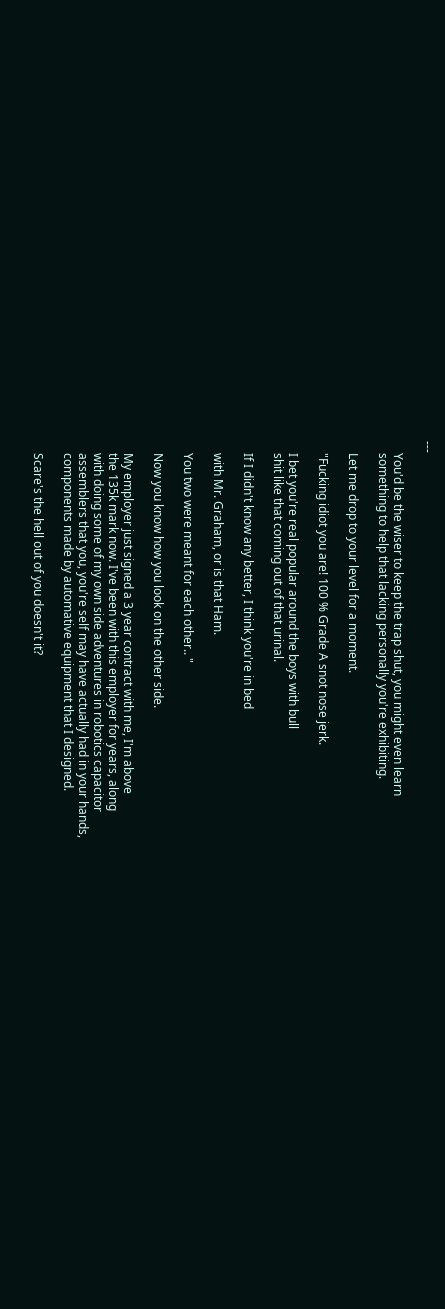---

    You'd be the wiser to keep the trap shut, you might even learn
    something to help that lacking personally you're exhibiting.

    Let me drop to your level for a moment.

    "Fucking idiot you are! 100 % Grade A snot nose jerk.

    I bet you're real popular around the boys with bull
    shit like that coming out of that urinal.

    If I didn't know any better, I think you're in bed

    with Mr. Graham, or is that Ham.

    You two were meant for each other.. "

    Now you know how you look on the other side.

    My employer just signed a 3 year contract with me, I'm above
    the 135k mark now. I've been with this employer for years, along
    with doing some of my own side adventures in robotics capacitor
    assemblers that you, you're self may have actually had in your hands,
    components made by automative equipment that I designed.

    Scare's the hell out of you doesn't it?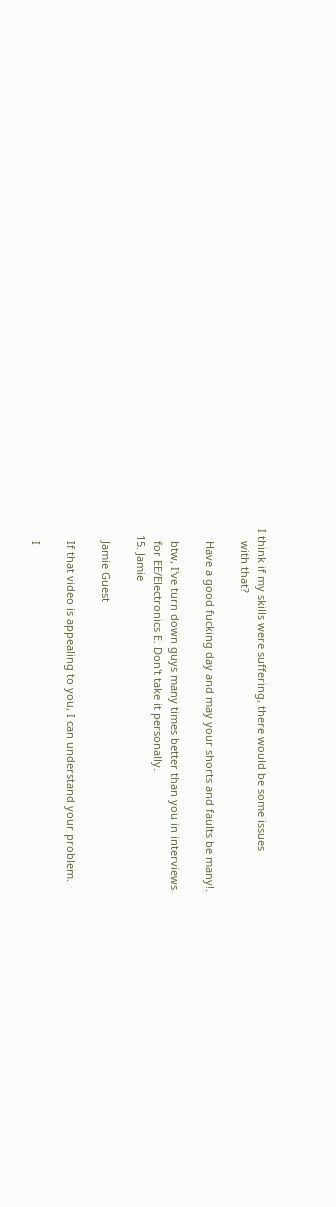I think if my skills were suffering, there would be some issues
    with that?

    Have a good fucking day and may your shorts and faults be many!.

    btw, I've turn down guys many times better than you in interviews
    for EE/Electronics E. Don't take it personally.
  15. Jamie

    Jamie Guest

    If that video is appealing to you, I can understand your problem.

    I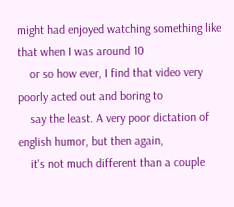might had enjoyed watching something like that when I was around 10
    or so how ever, I find that video very poorly acted out and boring to
    say the least. A very poor dictation of english humor, but then again,
    it's not much different than a couple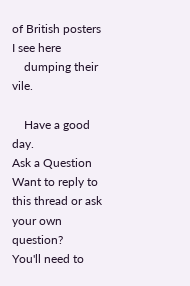of British posters I see here
    dumping their vile.

    Have a good day.
Ask a Question
Want to reply to this thread or ask your own question?
You'll need to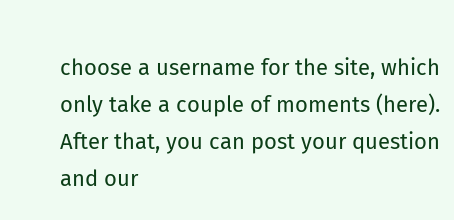choose a username for the site, which only take a couple of moments (here). After that, you can post your question and our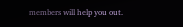members will help you out.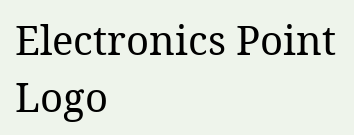Electronics Point Logo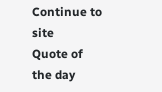Continue to site
Quote of the day